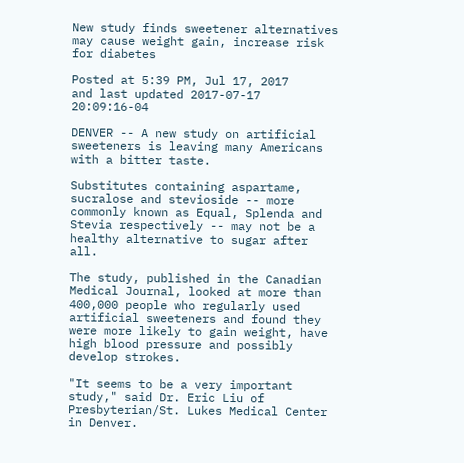New study finds sweetener alternatives may cause weight gain, increase risk for diabetes

Posted at 5:39 PM, Jul 17, 2017
and last updated 2017-07-17 20:09:16-04

DENVER -- A new study on artificial sweeteners is leaving many Americans with a bitter taste.

Substitutes containing aspartame, sucralose and stevioside -- more commonly known as Equal, Splenda and Stevia respectively -- may not be a healthy alternative to sugar after all.

The study, published in the Canadian Medical Journal, looked at more than 400,000 people who regularly used artificial sweeteners and found they were more likely to gain weight, have high blood pressure and possibly develop strokes.

"It seems to be a very important study," said Dr. Eric Liu of Presbyterian/St. Lukes Medical Center in Denver.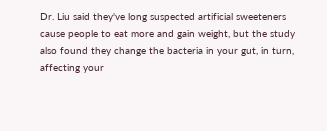Dr. Liu said they've long suspected artificial sweeteners cause people to eat more and gain weight, but the study also found they change the bacteria in your gut, in turn, affecting your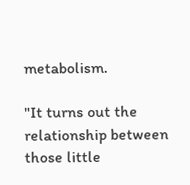metabolism.

"It turns out the relationship between those little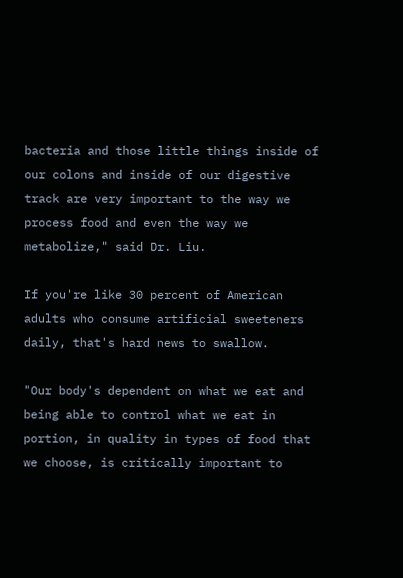bacteria and those little things inside of our colons and inside of our digestive track are very important to the way we process food and even the way we metabolize," said Dr. Liu.

If you're like 30 percent of American adults who consume artificial sweeteners daily, that's hard news to swallow.

"Our body's dependent on what we eat and being able to control what we eat in portion, in quality in types of food that we choose, is critically important to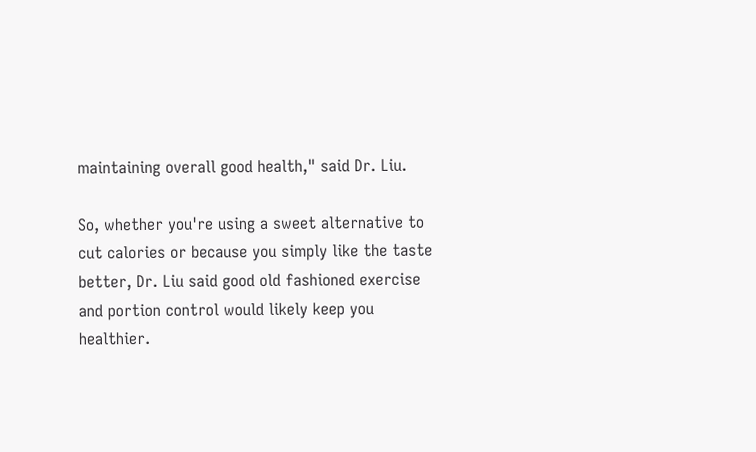maintaining overall good health," said Dr. Liu.

So, whether you're using a sweet alternative to cut calories or because you simply like the taste better, Dr. Liu said good old fashioned exercise and portion control would likely keep you healthier.